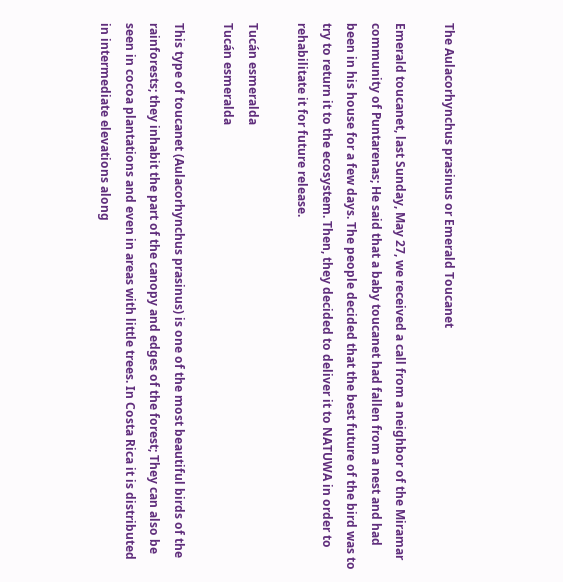The Aulacorhynchus prasinus or Emerald Toucanet

Emerald toucanet, last Sunday, May 27, we received a call from a neighbor of the Miramar community of Puntarenas; He said that a baby toucanet had fallen from a nest and had been in his house for a few days. The people decided that the best future of the bird was to try to return it to the ecosystem. Then, they decided to deliver it to NATUWA in order to rehabilitate it for future release.

Tucán esmeralda
Tucán esmeralda

This type of toucanet (Aulacorhynchus prasinus) is one of the most beautiful birds of the rainforests; they inhabit the part of the canopy and edges of the forest; They can also be seen in cocoa plantations and even in areas with little trees. In Costa Rica it is distributed in intermediate elevations along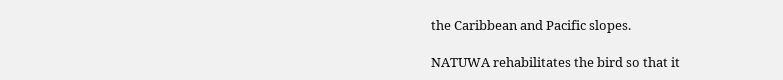the Caribbean and Pacific slopes.

NATUWA rehabilitates the bird so that it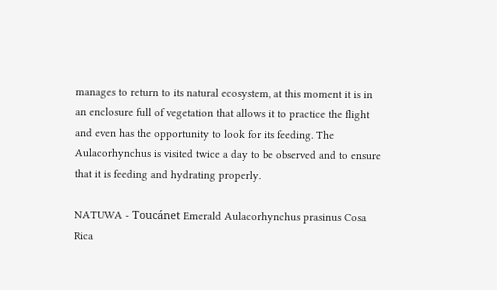manages to return to its natural ecosystem, at this moment it is in an enclosure full of vegetation that allows it to practice the flight and even has the opportunity to look for its feeding. The Aulacorhynchus is visited twice a day to be observed and to ensure that it is feeding and hydrating properly.

NATUWA - Toucánet Emerald Aulacorhynchus prasinus Cosa Rica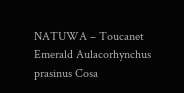NATUWA – Toucanet Emerald Aulacorhynchus prasinus Cosa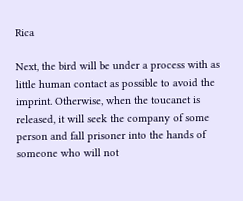Rica

Next, the bird will be under a process with as little human contact as possible to avoid the imprint. Otherwise, when the toucanet is released, it will seek the company of some person and fall prisoner into the hands of someone who will not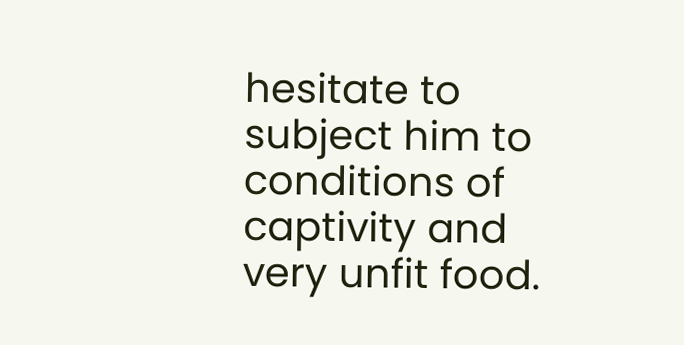hesitate to subject him to conditions of captivity and very unfit food.